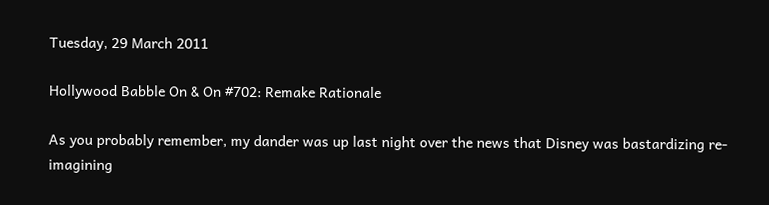Tuesday, 29 March 2011

Hollywood Babble On & On #702: Remake Rationale

As you probably remember, my dander was up last night over the news that Disney was bastardizing re-imagining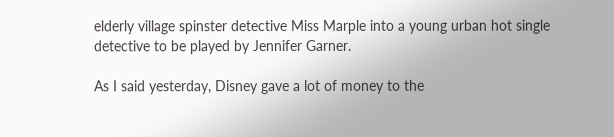elderly village spinster detective Miss Marple into a young urban hot single detective to be played by Jennifer Garner.

As I said yesterday, Disney gave a lot of money to the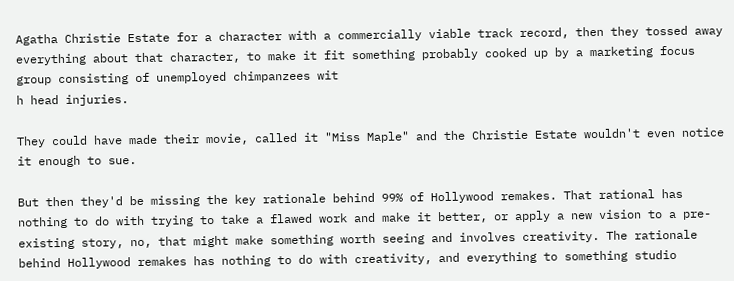Agatha Christie Estate for a character with a commercially viable track record, then they tossed away everything about that character, to make it fit something probably cooked up by a marketing focus group consisting of unemployed chimpanzees wit
h head injuries.

They could have made their movie, called it "Miss Maple" and the Christie Estate wouldn't even notice it enough to sue.

But then they'd be missing the key rationale behind 99% of Hollywood remakes. That rational has nothing to do with trying to take a flawed work and make it better, or apply a new vision to a pre-existing story, no, that might make something worth seeing and involves creativity. The rationale behind Hollywood remakes has nothing to do with creativity, and everything to something studio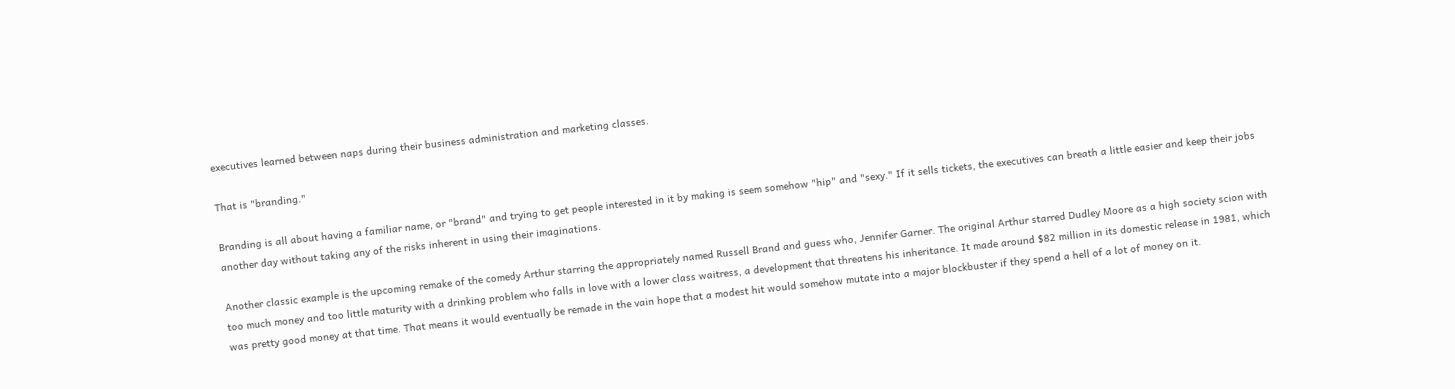executives learned between naps during their business administration and marketing classes.

That is "branding."

Branding is all about having a familiar name, or "brand" and trying to get people interested in it by making is seem somehow "hip" and "sexy." If it sells tickets, the executives can breath a little easier and keep their jobs another day without taking any of the risks inherent in using their imaginations.

Another classic example is the upcoming remake of the comedy Arthur starring the appropriately named Russell Brand and guess who, Jennifer Garner. The original Arthur starred Dudley Moore as a high society scion with too much money and too little maturity with a drinking problem who falls in love with a lower class waitress, a development that threatens his inheritance. It made around $82 million in its domestic release in 1981, which was pretty good money at that time. That means it would eventually be remade in the vain hope that a modest hit would somehow mutate into a major blockbuster if they spend a hell of a lot of money on it.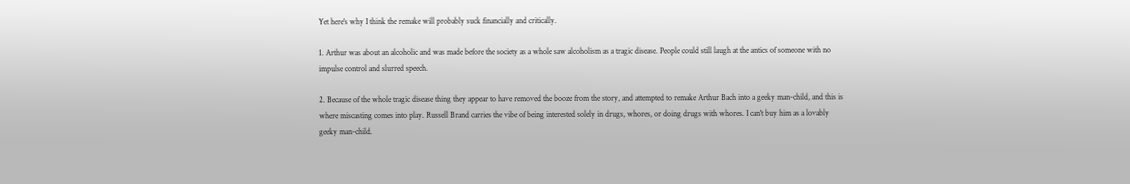Yet here's why I think the remake will probably suck financially and critically.

1. Arthur was about an alcoholic and was made before the society as a whole saw alcoholism as a tragic disease. People could still laugh at the antics of someone with no impulse control and slurred speech.

2. Because of the whole tragic disease thing they appear to have removed the booze from the story, and attempted to remake Arthur Bach into a geeky man-child, and this is where miscasting comes into play. Russell Brand carries the vibe of being interested solely in drugs, whores, or doing drugs with whores. I can't buy him as a lovably geeky man-child.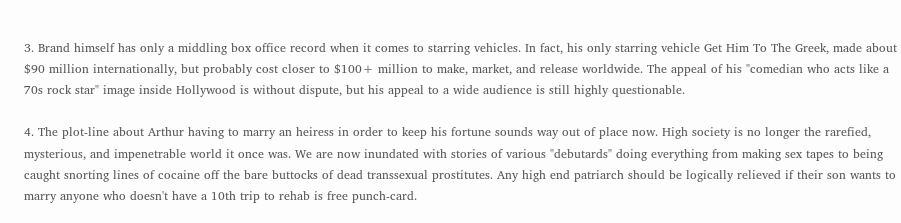3. Brand himself has only a middling box office record when it comes to starring vehicles. In fact, his only starring vehicle Get Him To The Greek, made about $90 million internationally, but probably cost closer to $100+ million to make, market, and release worldwide. The appeal of his "comedian who acts like a 70s rock star" image inside Hollywood is without dispute, but his appeal to a wide audience is still highly questionable.

4. The plot-line about Arthur having to marry an heiress in order to keep his fortune sounds way out of place now. High society is no longer the rarefied, mysterious, and impenetrable world it once was. We are now inundated with stories of various "debutards" doing everything from making sex tapes to being caught snorting lines of cocaine off the bare buttocks of dead transsexual prostitutes. Any high end patriarch should be logically relieved if their son wants to marry anyone who doesn't have a 10th trip to rehab is free punch-card.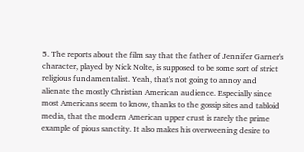5. The reports about the film say that the father of Jennifer Garner's character, played by Nick Nolte, is supposed to be some sort of strict religious fundamentalist. Yeah, that's not going to annoy and alienate the mostly Christian American audience. Especially since most Americans seem to know, thanks to the gossip sites and tabloid media, that the modern American upper crust is rarely the prime example of pious sanctity. It also makes his overweening desire to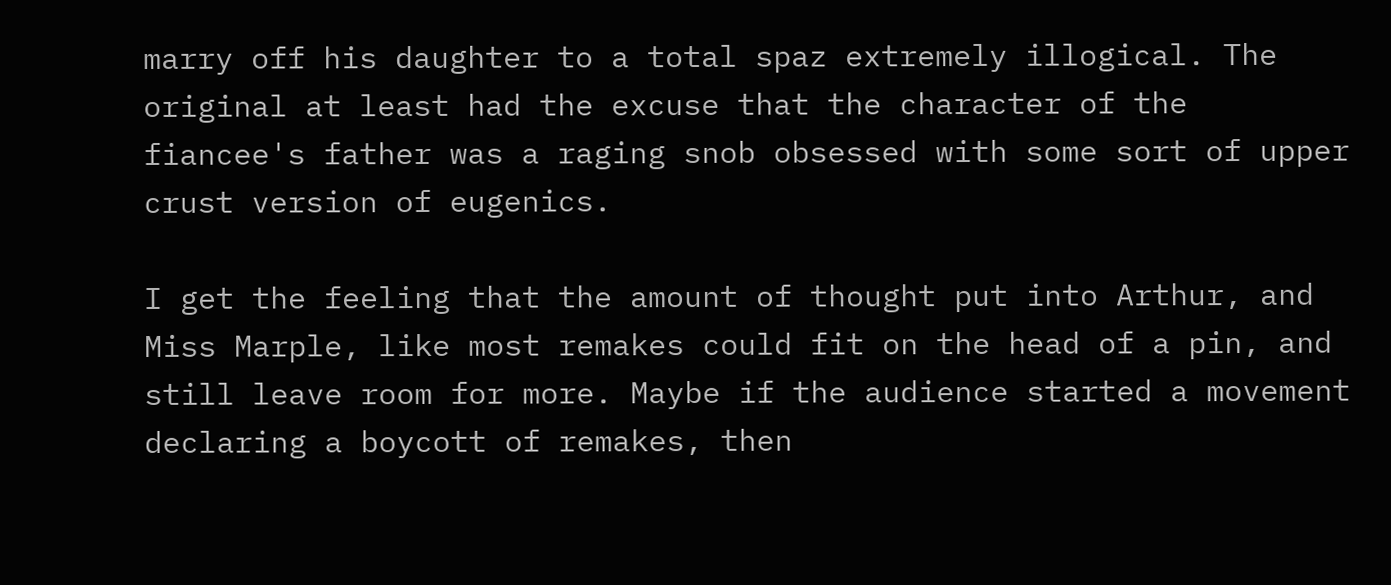marry off his daughter to a total spaz extremely illogical. The original at least had the excuse that the character of the fiancee's father was a raging snob obsessed with some sort of upper crust version of eugenics.

I get the feeling that the amount of thought put into Arthur, and Miss Marple, like most remakes could fit on the head of a pin, and still leave room for more. Maybe if the audience started a movement declaring a boycott of remakes, then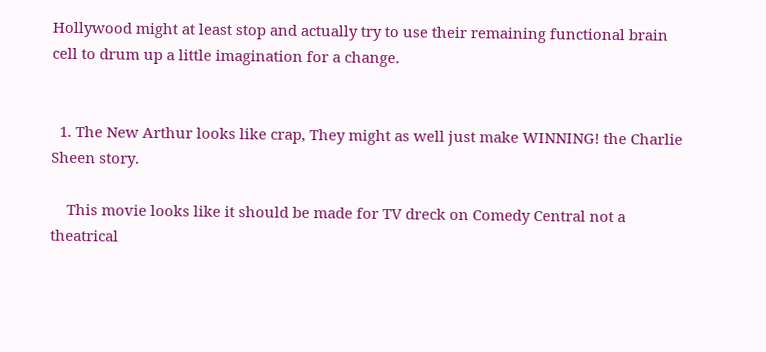Hollywood might at least stop and actually try to use their remaining functional brain cell to drum up a little imagination for a change.


  1. The New Arthur looks like crap, They might as well just make WINNING! the Charlie Sheen story.

    This movie looks like it should be made for TV dreck on Comedy Central not a theatrical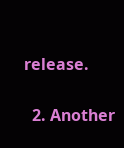release.

  2. Another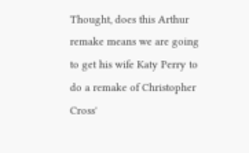Thought, does this Arthur remake means we are going to get his wife Katy Perry to do a remake of Christopher Cross'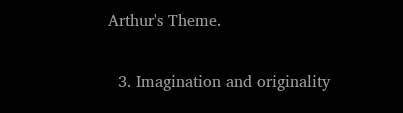Arthur's Theme.

  3. Imagination and originality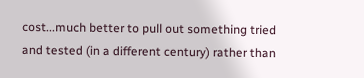cost...much better to pull out something tried and tested (in a different century) rather than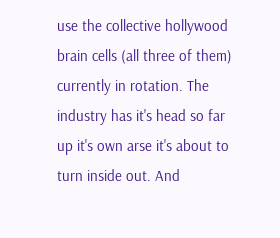use the collective hollywood brain cells (all three of them) currently in rotation. The industry has it's head so far up it's own arse it's about to turn inside out. And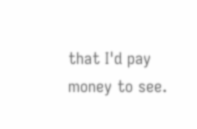that I'd pay money to see.